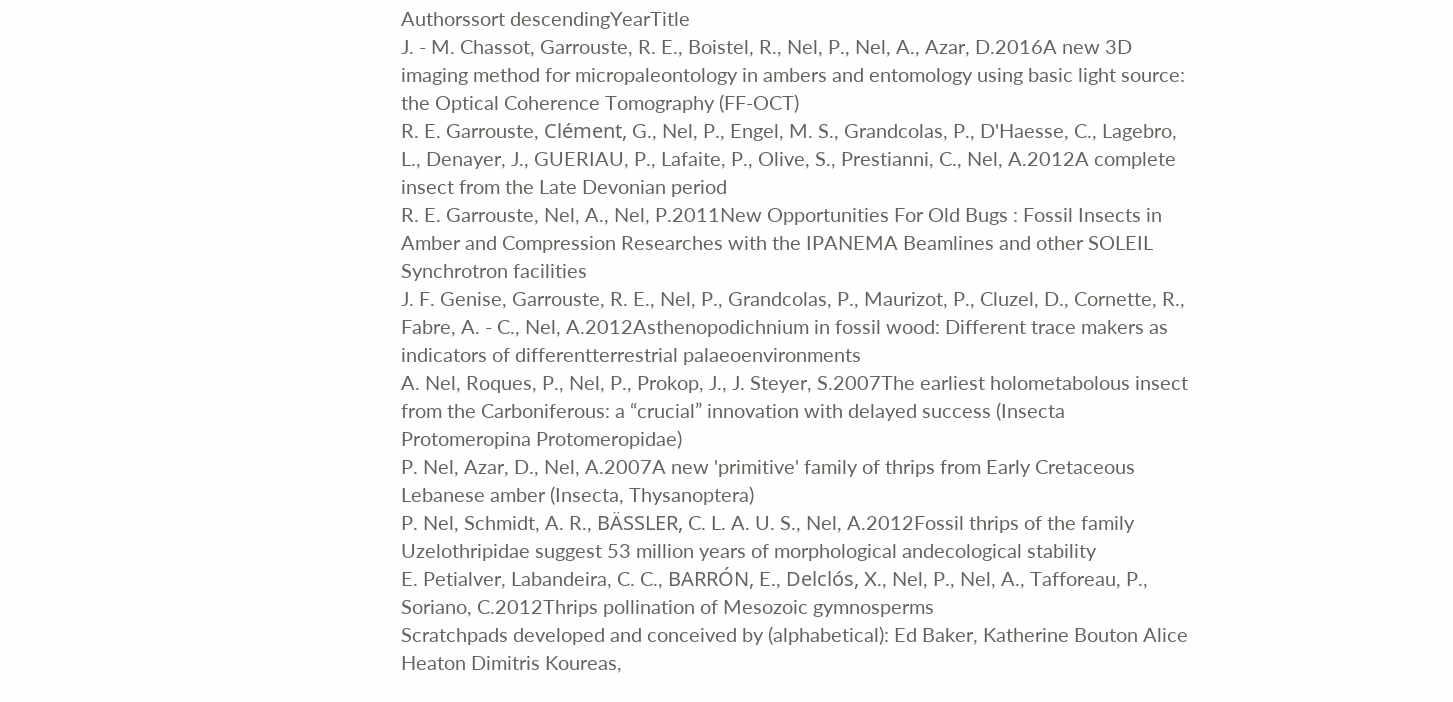Authorssort descendingYearTitle
J. - M. Chassot, Garrouste, R. E., Boistel, R., Nel, P., Nel, A., Azar, D.2016A new 3D imaging method for micropaleontology in ambers and entomology using basic light source: the Optical Coherence Tomography (FF-OCT)
R. E. Garrouste, Clément, G., Nel, P., Engel, M. S., Grandcolas, P., D'Haesse, C., Lagebro, L., Denayer, J., GUERIAU, P., Lafaite, P., Olive, S., Prestianni, C., Nel, A.2012A complete insect from the Late Devonian period
R. E. Garrouste, Nel, A., Nel, P.2011New Opportunities For Old Bugs : Fossil Insects in Amber and Compression Researches with the IPANEMA Beamlines and other SOLEIL Synchrotron facilities
J. F. Genise, Garrouste, R. E., Nel, P., Grandcolas, P., Maurizot, P., Cluzel, D., Cornette, R., Fabre, A. - C., Nel, A.2012Asthenopodichnium in fossil wood: Different trace makers as indicators of differentterrestrial palaeoenvironments
A. Nel, Roques, P., Nel, P., Prokop, J., J. Steyer, S.2007The earliest holometabolous insect from the Carboniferous: a “crucial” innovation with delayed success (Insecta Protomeropina Protomeropidae)
P. Nel, Azar, D., Nel, A.2007A new 'primitive' family of thrips from Early Cretaceous Lebanese amber (Insecta, Thysanoptera)
P. Nel, Schmidt, A. R., BÄSSLER, C. L. A. U. S., Nel, A.2012Fossil thrips of the family Uzelothripidae suggest 53 million years of morphological andecological stability
E. Petialver, Labandeira, C. C., BARRÓN, E., Delclós, X., Nel, P., Nel, A., Tafforeau, P., Soriano, C.2012Thrips pollination of Mesozoic gymnosperms
Scratchpads developed and conceived by (alphabetical): Ed Baker, Katherine Bouton Alice Heaton Dimitris Koureas,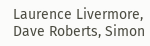Laurence Livermore, Dave Roberts, Simon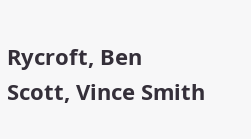Rycroft, Ben Scott, Vince Smith